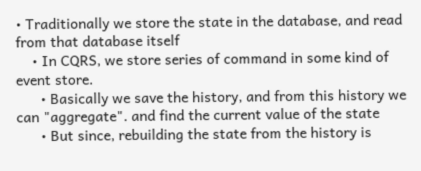• Traditionally we store the state in the database, and read from that database itself
    • In CQRS, we store series of command in some kind of event store.
      • Basically we save the history, and from this history we can "aggregate". and find the current value of the state
      • But since, rebuilding the state from the history is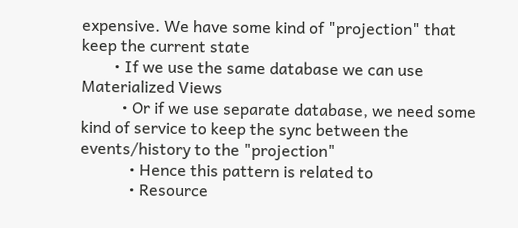expensive. We have some kind of "projection" that keep the current state
        • If we use the same database we can use Materialized Views
          • Or if we use separate database, we need some kind of service to keep the sync between the events/history to the "projection"
            • Hence this pattern is related to
            • Resource